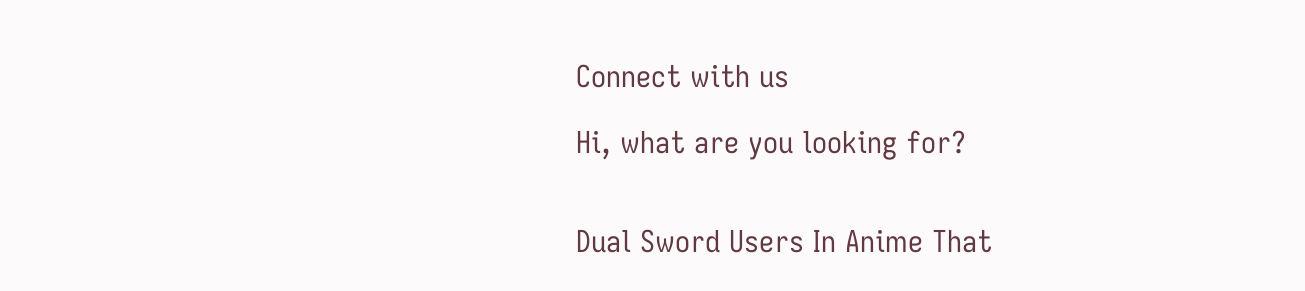Connect with us

Hi, what are you looking for?


Dual Sword Users In Anime That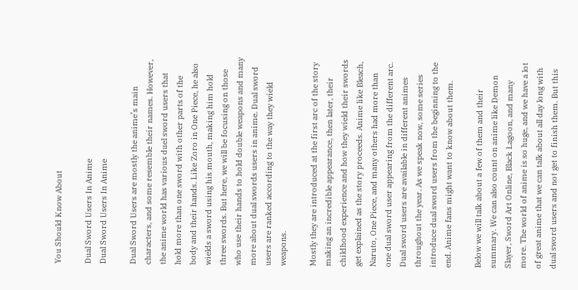You Should Know About

Dual Sword Users In Anime
Dual Sword Users In Anime

Dual Sword Users are mostly the anime’s main characters, and some resemble their names. However, the anime world has various duel sword users that hold more than one sword with other parts of the body and their hands. Like Zoro in One Piece, he also wields a sword using his mouth, making him hold three swords. But here, we will be focusing on those who use their hands to hold double weapons and many more about dual swords users in anime. Dual sword users are ranked according to the way they wield weapons.

Mostly they are introduced at the first arc of the story making an incredible appearance, then later, their childhood experience and how they wield their swords get explained as the story proceeds. Anime like Bleach, Naruto, One Piece, and many others had more than one dual sword user appearing from the different arc. Dual sword users are available in different animes throughout the year. As we speak now, some series introduce dual sword users from the beginning to the end. Anime fans might want to know about them.

Below we will talk about a few of them and their summary. We can also count on anime like Demon Slayer, Sword Art Online, Black Lagoon, and many more. The world of anime is so huge, and we have a lot of great anime that we can talk about all day long with dual sword users and not get to finish them. But this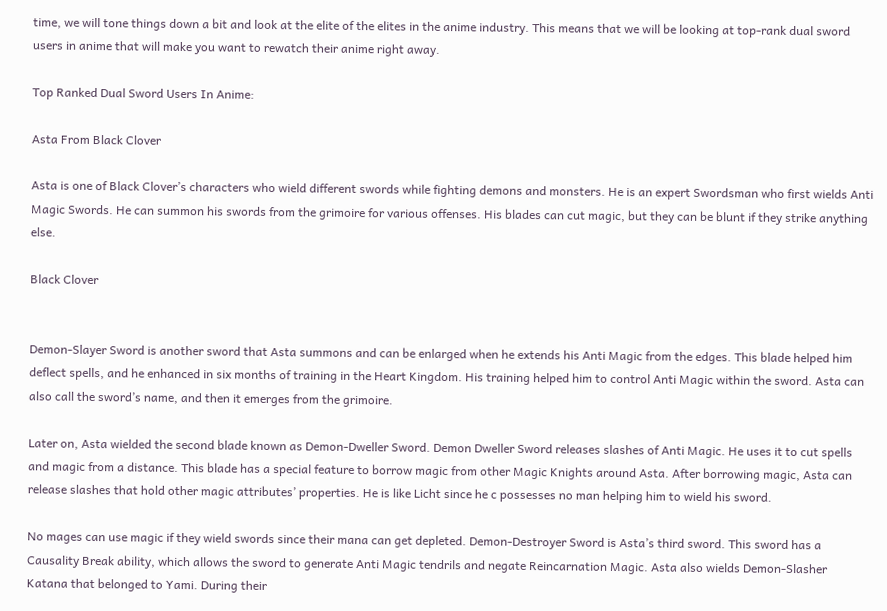time, we will tone things down a bit and look at the elite of the elites in the anime industry. This means that we will be looking at top-rank dual sword users in anime that will make you want to rewatch their anime right away.

Top Ranked Dual Sword Users In Anime:

Asta From Black Clover

Asta is one of Black Clover’s characters who wield different swords while fighting demons and monsters. He is an expert Swordsman who first wields Anti Magic Swords. He can summon his swords from the grimoire for various offenses. His blades can cut magic, but they can be blunt if they strike anything else.

Black Clover


Demon-Slayer Sword is another sword that Asta summons and can be enlarged when he extends his Anti Magic from the edges. This blade helped him deflect spells, and he enhanced in six months of training in the Heart Kingdom. His training helped him to control Anti Magic within the sword. Asta can also call the sword’s name, and then it emerges from the grimoire.

Later on, Asta wielded the second blade known as Demon-Dweller Sword. Demon Dweller Sword releases slashes of Anti Magic. He uses it to cut spells and magic from a distance. This blade has a special feature to borrow magic from other Magic Knights around Asta. After borrowing magic, Asta can release slashes that hold other magic attributes’ properties. He is like Licht since he c possesses no man helping him to wield his sword.

No mages can use magic if they wield swords since their mana can get depleted. Demon-Destroyer Sword is Asta’s third sword. This sword has a Causality Break ability, which allows the sword to generate Anti Magic tendrils and negate Reincarnation Magic. Asta also wields Demon-Slasher Katana that belonged to Yami. During their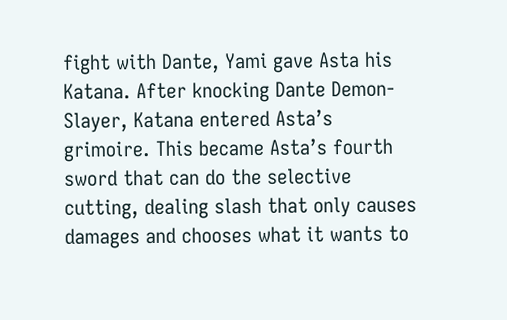fight with Dante, Yami gave Asta his Katana. After knocking Dante Demon-Slayer, Katana entered Asta’s grimoire. This became Asta’s fourth sword that can do the selective cutting, dealing slash that only causes damages and chooses what it wants to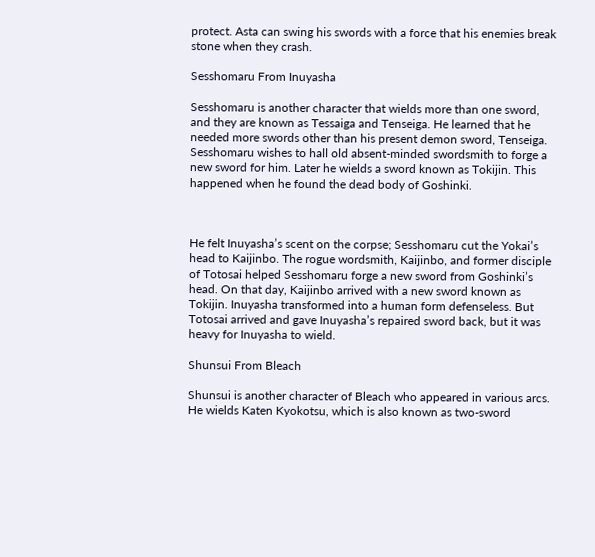protect. Asta can swing his swords with a force that his enemies break stone when they crash.

Sesshomaru From Inuyasha

Sesshomaru is another character that wields more than one sword, and they are known as Tessaiga and Tenseiga. He learned that he needed more swords other than his present demon sword, Tenseiga. Sesshomaru wishes to hall old absent-minded swordsmith to forge a new sword for him. Later he wields a sword known as Tokijin. This happened when he found the dead body of Goshinki.



He felt Inuyasha’s scent on the corpse; Sesshomaru cut the Yokai’s head to Kaijinbo. The rogue wordsmith, Kaijinbo, and former disciple of Totosai helped Sesshomaru forge a new sword from Goshinki’s head. On that day, Kaijinbo arrived with a new sword known as Tokijin. Inuyasha transformed into a human form defenseless. But Totosai arrived and gave Inuyasha’s repaired sword back, but it was heavy for Inuyasha to wield.

Shunsui From Bleach

Shunsui is another character of Bleach who appeared in various arcs. He wields Katen Kyokotsu, which is also known as two-sword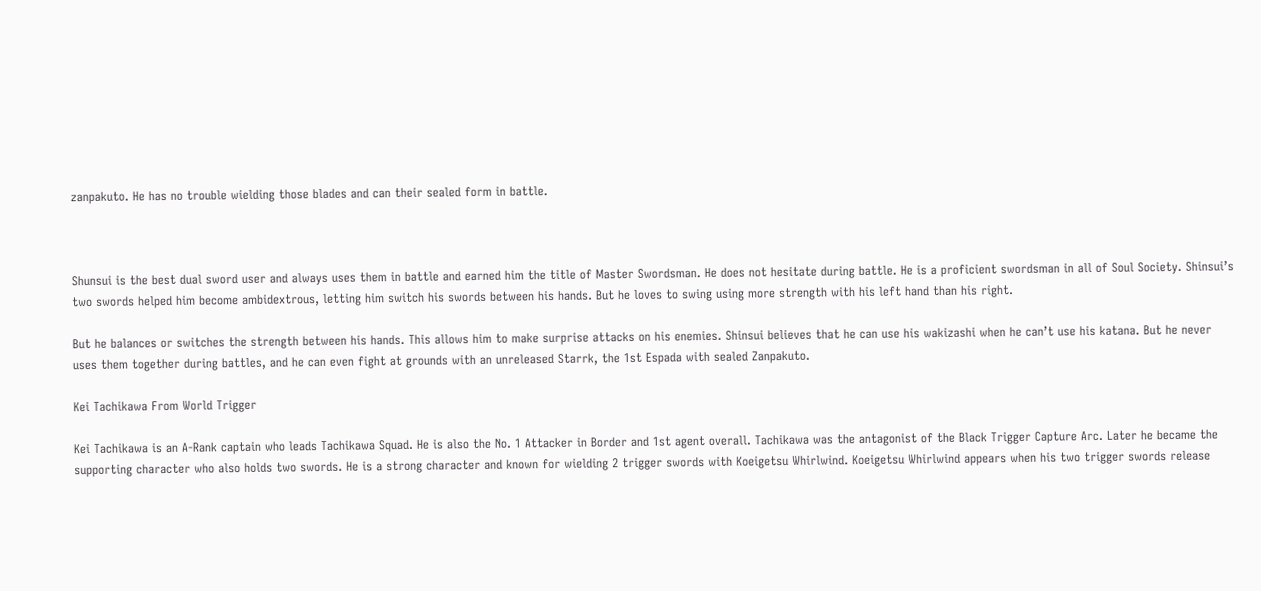zanpakuto. He has no trouble wielding those blades and can their sealed form in battle.



Shunsui is the best dual sword user and always uses them in battle and earned him the title of Master Swordsman. He does not hesitate during battle. He is a proficient swordsman in all of Soul Society. Shinsui’s two swords helped him become ambidextrous, letting him switch his swords between his hands. But he loves to swing using more strength with his left hand than his right.

But he balances or switches the strength between his hands. This allows him to make surprise attacks on his enemies. Shinsui believes that he can use his wakizashi when he can’t use his katana. But he never uses them together during battles, and he can even fight at grounds with an unreleased Starrk, the 1st Espada with sealed Zanpakuto.

Kei Tachikawa From World Trigger

Kei Tachikawa is an A-Rank captain who leads Tachikawa Squad. He is also the No. 1 Attacker in Border and 1st agent overall. Tachikawa was the antagonist of the Black Trigger Capture Arc. Later he became the supporting character who also holds two swords. He is a strong character and known for wielding 2 trigger swords with Koeigetsu Whirlwind. Koeigetsu Whirlwind appears when his two trigger swords release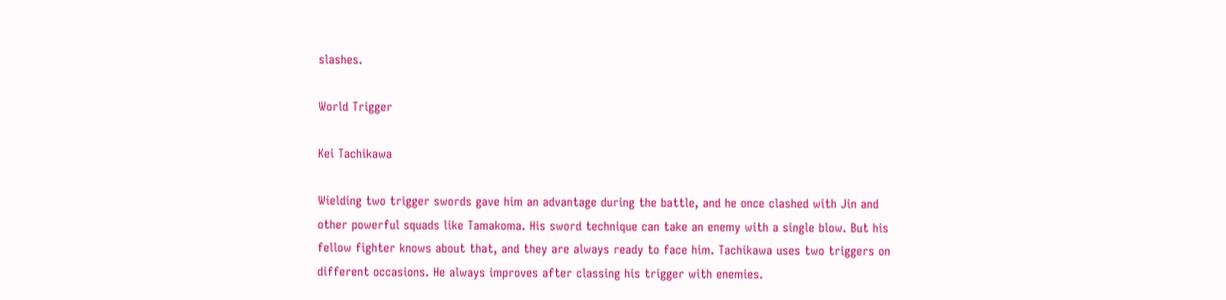slashes.

World Trigger

Kei Tachikawa

Wielding two trigger swords gave him an advantage during the battle, and he once clashed with Jin and other powerful squads like Tamakoma. His sword technique can take an enemy with a single blow. But his fellow fighter knows about that, and they are always ready to face him. Tachikawa uses two triggers on different occasions. He always improves after classing his trigger with enemies.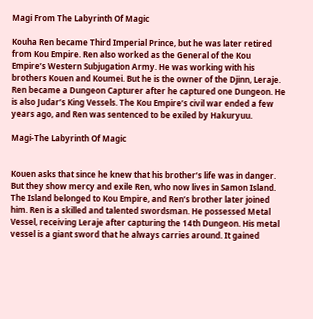Magi From The Labyrinth Of Magic

Kouha Ren became Third Imperial Prince, but he was later retired from Kou Empire. Ren also worked as the General of the Kou Empire’s Western Subjugation Army. He was working with his brothers Kouen and Koumei. But he is the owner of the Djinn, Leraje. Ren became a Dungeon Capturer after he captured one Dungeon. He is also Judar’s King Vessels. The Kou Empire’s civil war ended a few years ago, and Ren was sentenced to be exiled by Hakuryuu.

Magi-The Labyrinth Of Magic


Kouen asks that since he knew that his brother’s life was in danger. But they show mercy and exile Ren, who now lives in Samon Island. The Island belonged to Kou Empire, and Ren’s brother later joined him. Ren is a skilled and talented swordsman. He possessed Metal Vessel, receiving Leraje after capturing the 14th Dungeon. His metal vessel is a giant sword that he always carries around. It gained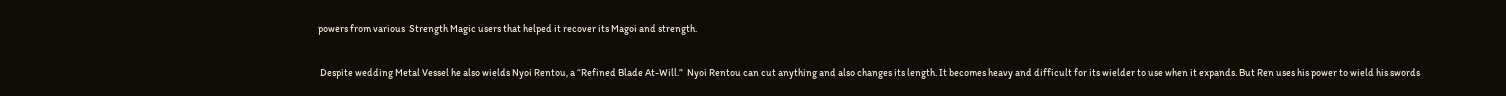powers from various  Strength Magic users that helped it recover its Magoi and strength.

 Despite wedding Metal Vessel he also wields Nyoi Rentou, a “Refined Blade At-Will.”  Nyoi Rentou can cut anything and also changes its length. It becomes heavy and difficult for its wielder to use when it expands. But Ren uses his power to wield his swords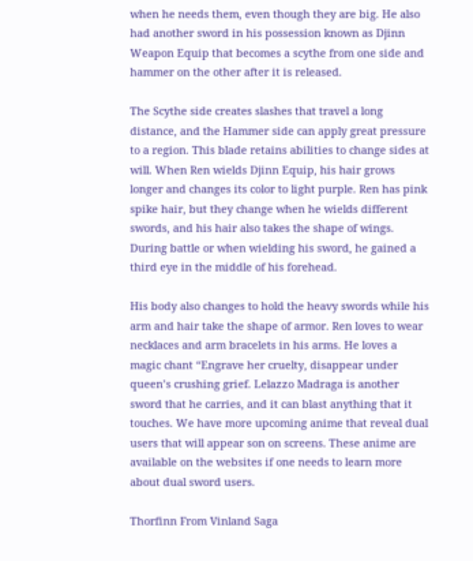when he needs them, even though they are big. He also had another sword in his possession known as Djinn Weapon Equip that becomes a scythe from one side and hammer on the other after it is released.

The Scythe side creates slashes that travel a long distance, and the Hammer side can apply great pressure to a region. This blade retains abilities to change sides at will. When Ren wields Djinn Equip, his hair grows longer and changes its color to light purple. Ren has pink spike hair, but they change when he wields different swords, and his hair also takes the shape of wings. During battle or when wielding his sword, he gained a third eye in the middle of his forehead.

His body also changes to hold the heavy swords while his arm and hair take the shape of armor. Ren loves to wear necklaces and arm bracelets in his arms. He loves a magic chant “Engrave her cruelty, disappear under queen’s crushing grief. Lelazzo Madraga is another sword that he carries, and it can blast anything that it touches. We have more upcoming anime that reveal dual users that will appear son on screens. These anime are available on the websites if one needs to learn more about dual sword users.

Thorfinn From Vinland Saga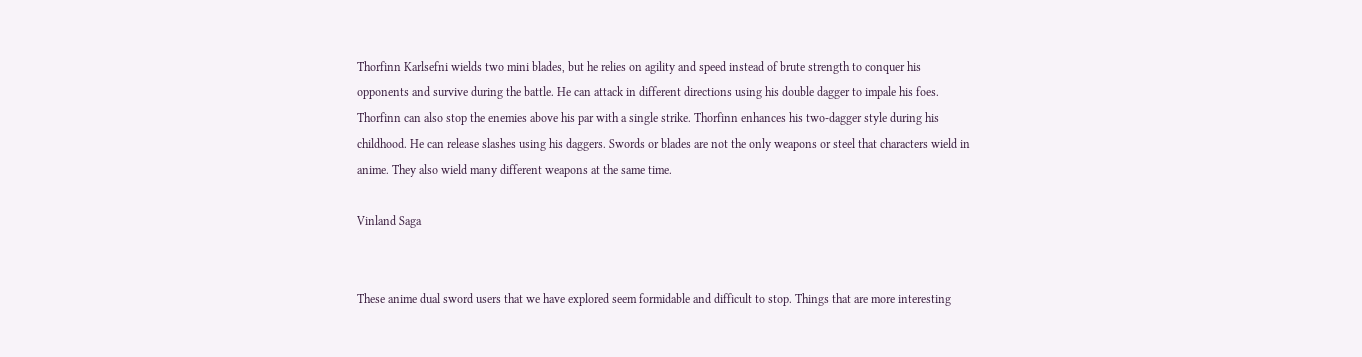Thorfinn Karlsefni wields two mini blades, but he relies on agility and speed instead of brute strength to conquer his opponents and survive during the battle. He can attack in different directions using his double dagger to impale his foes. Thorfinn can also stop the enemies above his par with a single strike. Thorfinn enhances his two-dagger style during his childhood. He can release slashes using his daggers. Swords or blades are not the only weapons or steel that characters wield in anime. They also wield many different weapons at the same time.

Vinland Saga


These anime dual sword users that we have explored seem formidable and difficult to stop. Things that are more interesting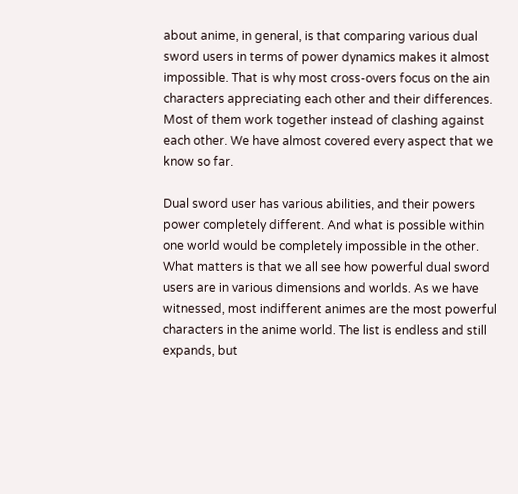about anime, in general, is that comparing various dual sword users in terms of power dynamics makes it almost impossible. That is why most cross-overs focus on the ain characters appreciating each other and their differences. Most of them work together instead of clashing against each other. We have almost covered every aspect that we know so far.

Dual sword user has various abilities, and their powers power completely different. And what is possible within one world would be completely impossible in the other. What matters is that we all see how powerful dual sword users are in various dimensions and worlds. As we have witnessed, most indifferent animes are the most powerful characters in the anime world. The list is endless and still expands, but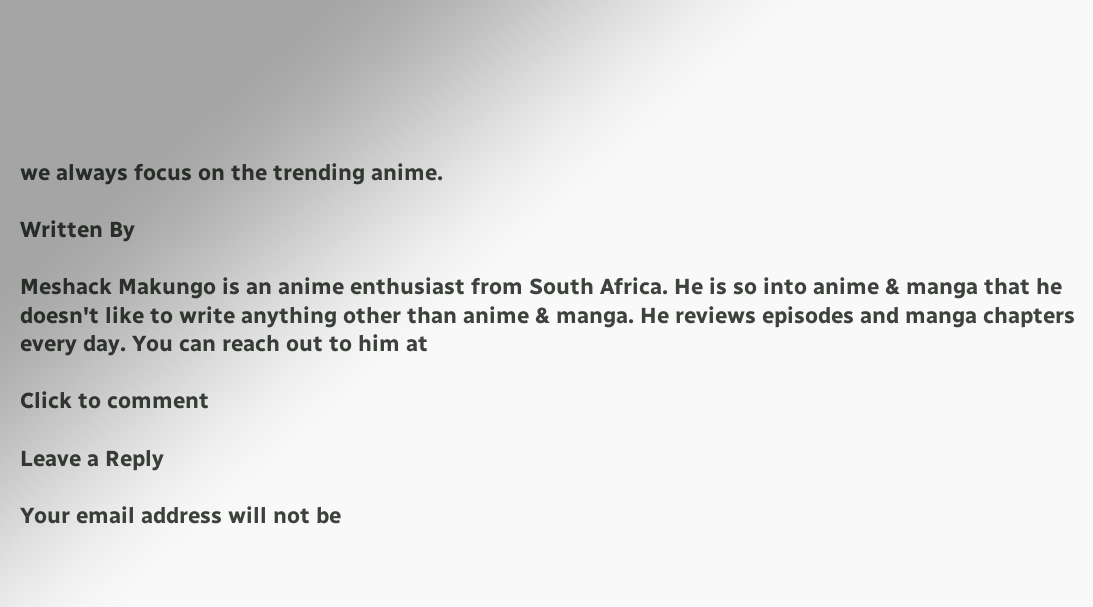we always focus on the trending anime.

Written By

Meshack Makungo is an anime enthusiast from South Africa. He is so into anime & manga that he doesn't like to write anything other than anime & manga. He reviews episodes and manga chapters every day. You can reach out to him at

Click to comment

Leave a Reply

Your email address will not be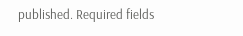published. Required fields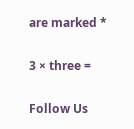are marked *

3 × three =

Follow Us